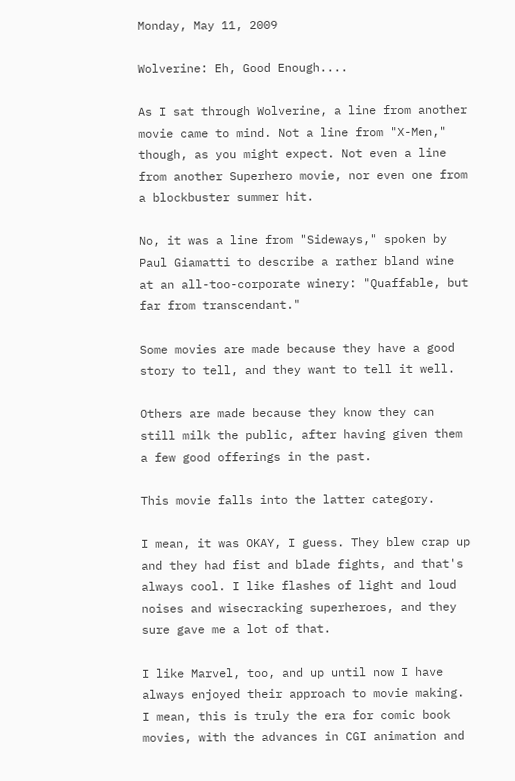Monday, May 11, 2009

Wolverine: Eh, Good Enough....

As I sat through Wolverine, a line from another movie came to mind. Not a line from "X-Men," though, as you might expect. Not even a line from another Superhero movie, nor even one from a blockbuster summer hit.

No, it was a line from "Sideways," spoken by Paul Giamatti to describe a rather bland wine at an all-too-corporate winery: "Quaffable, but far from transcendant."

Some movies are made because they have a good story to tell, and they want to tell it well.

Others are made because they know they can still milk the public, after having given them a few good offerings in the past.

This movie falls into the latter category.

I mean, it was OKAY, I guess. They blew crap up and they had fist and blade fights, and that's always cool. I like flashes of light and loud noises and wisecracking superheroes, and they sure gave me a lot of that.

I like Marvel, too, and up until now I have always enjoyed their approach to movie making. I mean, this is truly the era for comic book movies, with the advances in CGI animation and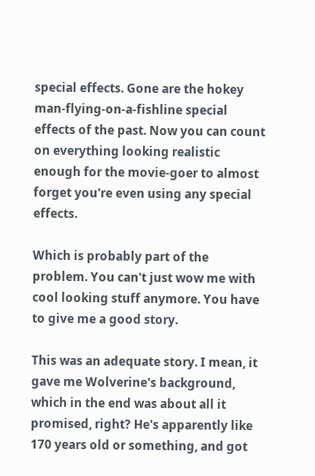special effects. Gone are the hokey man-flying-on-a-fishline special effects of the past. Now you can count on everything looking realistic enough for the movie-goer to almost forget you're even using any special effects.

Which is probably part of the problem. You can't just wow me with cool looking stuff anymore. You have to give me a good story.

This was an adequate story. I mean, it gave me Wolverine's background, which in the end was about all it promised, right? He's apparently like 170 years old or something, and got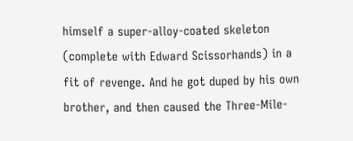himself a super-alloy-coated skeleton (complete with Edward Scissorhands) in a fit of revenge. And he got duped by his own brother, and then caused the Three-Mile-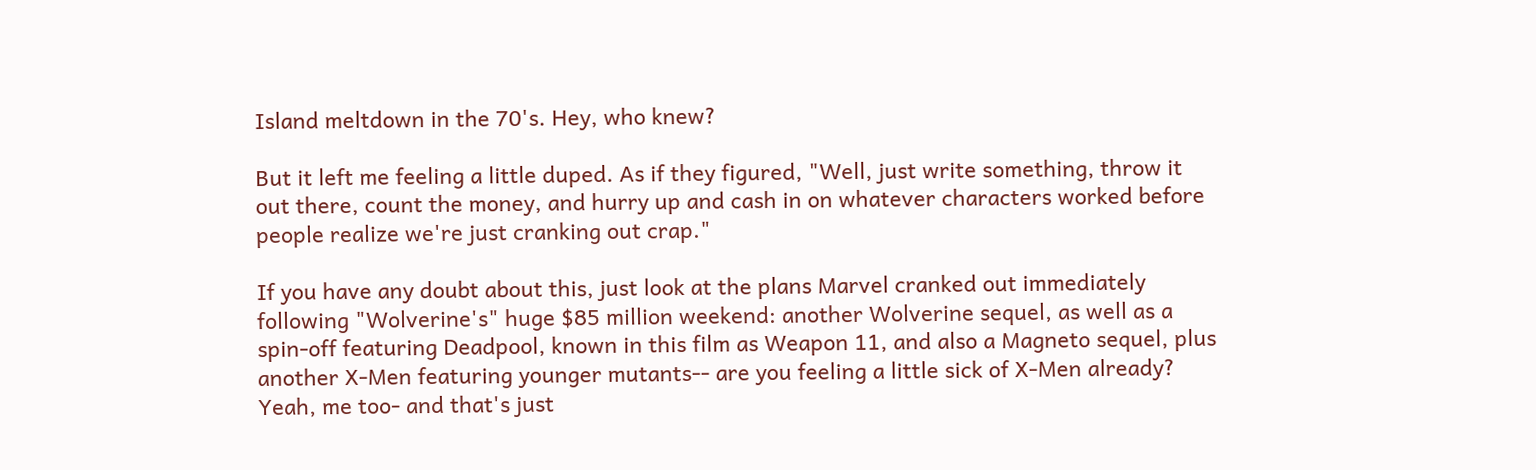Island meltdown in the 70's. Hey, who knew?

But it left me feeling a little duped. As if they figured, "Well, just write something, throw it out there, count the money, and hurry up and cash in on whatever characters worked before people realize we're just cranking out crap."

If you have any doubt about this, just look at the plans Marvel cranked out immediately following "Wolverine's" huge $85 million weekend: another Wolverine sequel, as well as a spin-off featuring Deadpool, known in this film as Weapon 11, and also a Magneto sequel, plus another X-Men featuring younger mutants-- are you feeling a little sick of X-Men already? Yeah, me too- and that's just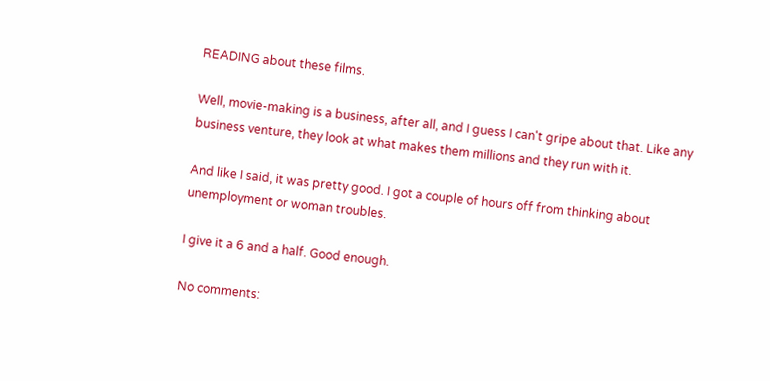READING about these films.

Well, movie-making is a business, after all, and I guess I can't gripe about that. Like any business venture, they look at what makes them millions and they run with it.

And like I said, it was pretty good. I got a couple of hours off from thinking about unemployment or woman troubles.

I give it a 6 and a half. Good enough.

No comments: